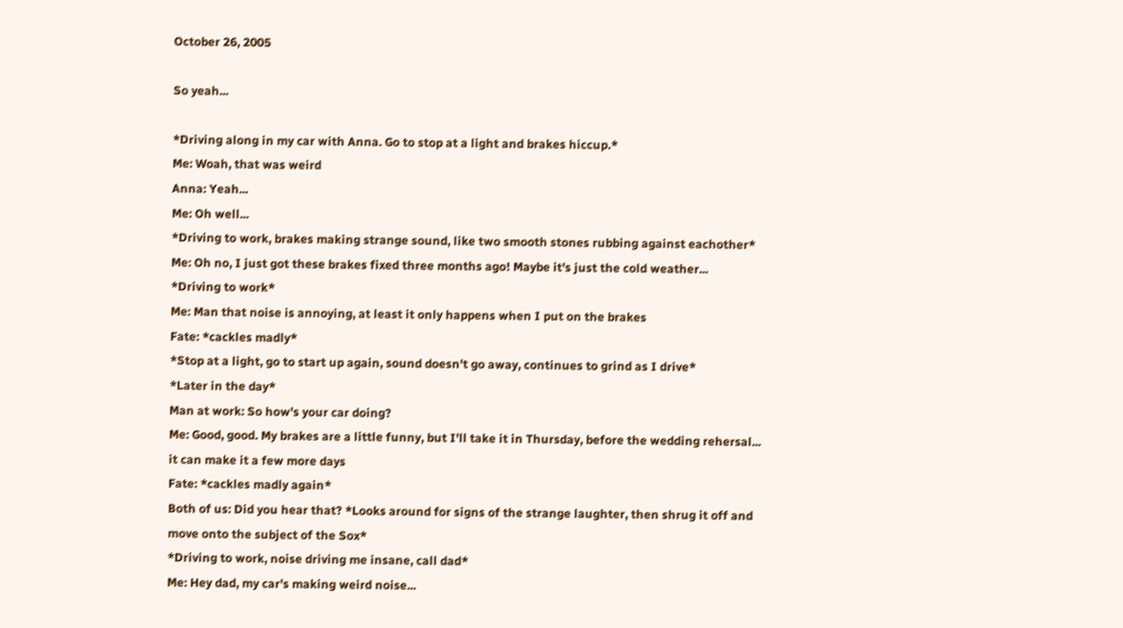October 26, 2005

So yeah...

*Driving along in my car with Anna. Go to stop at a light and brakes hiccup.*
Me: Woah, that was weird
Anna: Yeah...
Me: Oh well...
*Driving to work, brakes making strange sound, like two smooth stones rubbing against eachother*
Me: Oh no, I just got these brakes fixed three months ago! Maybe it's just the cold weather...
*Driving to work*
Me: Man that noise is annoying, at least it only happens when I put on the brakes
Fate: *cackles madly*
*Stop at a light, go to start up again, sound doesn't go away, continues to grind as I drive*
*Later in the day*
Man at work: So how's your car doing?
Me: Good, good. My brakes are a little funny, but I'll take it in Thursday, before the wedding rehersal... it can make it a few more days
Fate: *cackles madly again*
Both of us: Did you hear that? *Looks around for signs of the strange laughter, then shrug it off and move onto the subject of the Sox*
*Driving to work, noise driving me insane, call dad*
Me: Hey dad, my car's making weird noise...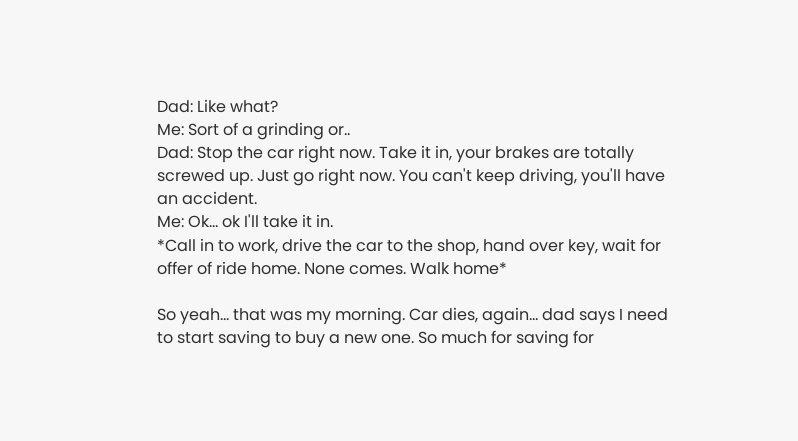Dad: Like what?
Me: Sort of a grinding or..
Dad: Stop the car right now. Take it in, your brakes are totally screwed up. Just go right now. You can't keep driving, you'll have an accident.
Me: Ok... ok I'll take it in.
*Call in to work, drive the car to the shop, hand over key, wait for offer of ride home. None comes. Walk home*

So yeah... that was my morning. Car dies, again... dad says I need to start saving to buy a new one. So much for saving for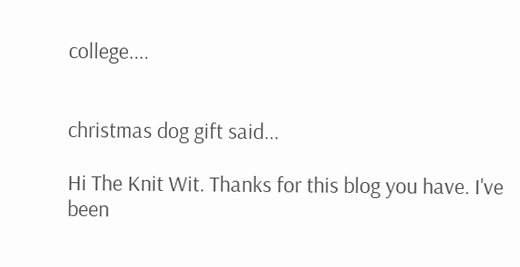college....


christmas dog gift said...

Hi The Knit Wit. Thanks for this blog you have. I've been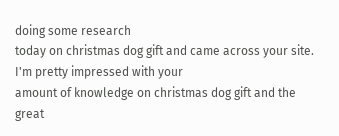doing some research
today on christmas dog gift and came across your site. I'm pretty impressed with your
amount of knowledge on christmas dog gift and the great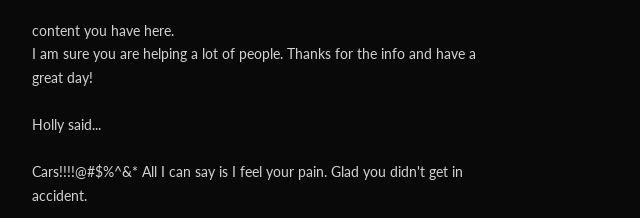content you have here.
I am sure you are helping a lot of people. Thanks for the info and have a great day!

Holly said...

Cars!!!!@#$%^&* All I can say is I feel your pain. Glad you didn't get in accident.